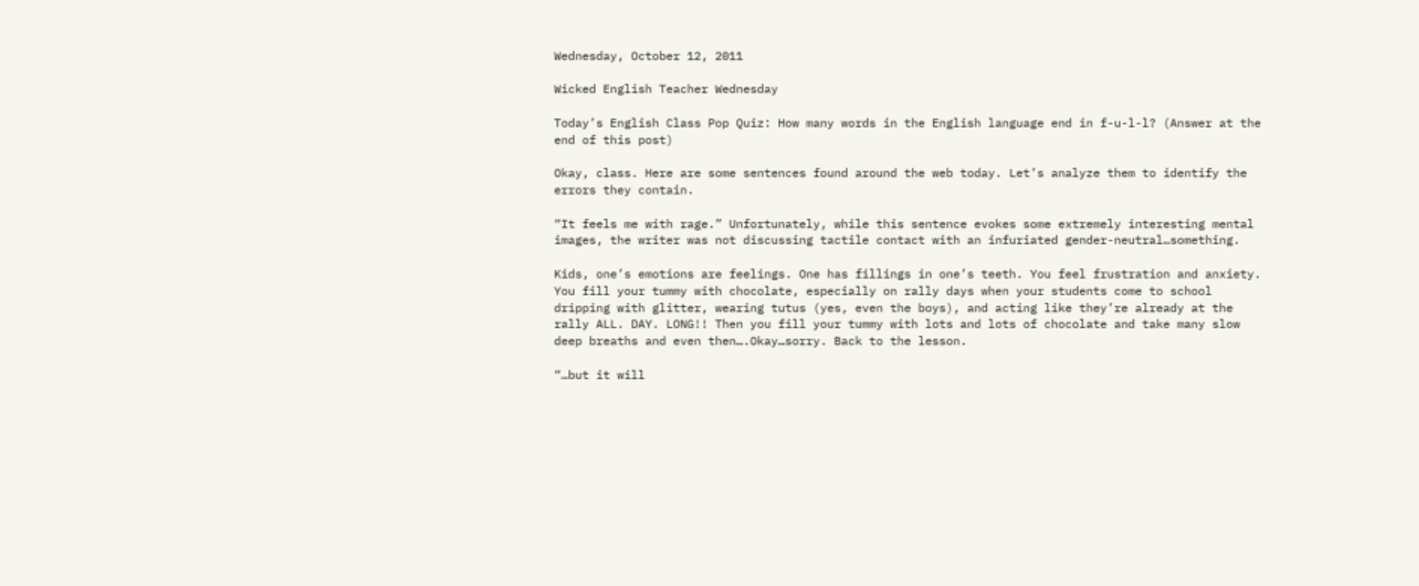Wednesday, October 12, 2011

Wicked English Teacher Wednesday

Today’s English Class Pop Quiz: How many words in the English language end in f-u-l-l? (Answer at the end of this post)

Okay, class. Here are some sentences found around the web today. Let’s analyze them to identify the errors they contain.

“It feels me with rage.” Unfortunately, while this sentence evokes some extremely interesting mental images, the writer was not discussing tactile contact with an infuriated gender-neutral…something.

Kids, one’s emotions are feelings. One has fillings in one’s teeth. You feel frustration and anxiety. You fill your tummy with chocolate, especially on rally days when your students come to school dripping with glitter, wearing tutus (yes, even the boys), and acting like they’re already at the rally ALL. DAY. LONG!! Then you fill your tummy with lots and lots of chocolate and take many slow deep breaths and even then….Okay…sorry. Back to the lesson.

“…but it will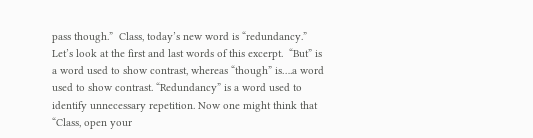pass though.”  Class, today’s new word is “redundancy.” Let’s look at the first and last words of this excerpt.  “But” is a word used to show contrast, whereas “though” is….a word used to show contrast. “Redundancy” is a word used to identify unnecessary repetition. Now one might think that “Class, open your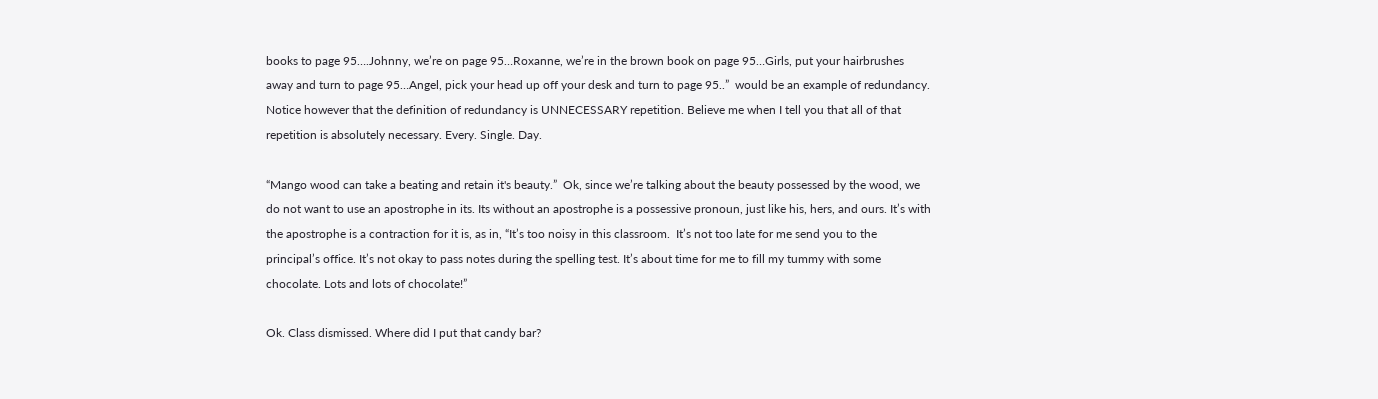books to page 95….Johnny, we’re on page 95…Roxanne, we’re in the brown book on page 95…Girls, put your hairbrushes away and turn to page 95…Angel, pick your head up off your desk and turn to page 95..”  would be an example of redundancy. Notice however that the definition of redundancy is UNNECESSARY repetition. Believe me when I tell you that all of that repetition is absolutely necessary. Every. Single. Day.

“Mango wood can take a beating and retain it's beauty.”  Ok, since we’re talking about the beauty possessed by the wood, we do not want to use an apostrophe in its. Its without an apostrophe is a possessive pronoun, just like his, hers, and ours. It’s with the apostrophe is a contraction for it is, as in, “It’s too noisy in this classroom.  It’s not too late for me send you to the principal’s office. It’s not okay to pass notes during the spelling test. It’s about time for me to fill my tummy with some chocolate. Lots and lots of chocolate!”

Ok. Class dismissed. Where did I put that candy bar?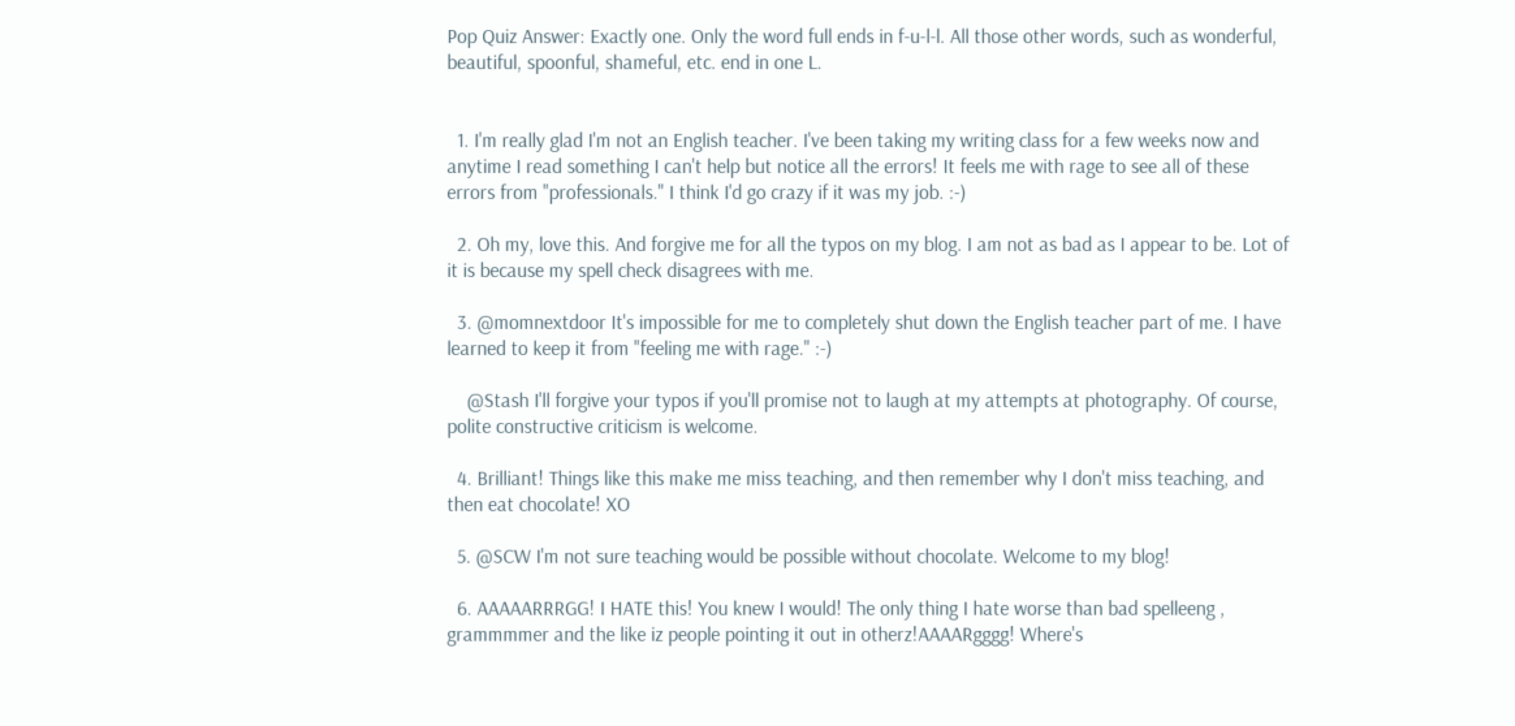Pop Quiz Answer: Exactly one. Only the word full ends in f-u-l-l. All those other words, such as wonderful, beautiful, spoonful, shameful, etc. end in one L.


  1. I'm really glad I'm not an English teacher. I've been taking my writing class for a few weeks now and anytime I read something I can't help but notice all the errors! It feels me with rage to see all of these errors from "professionals." I think I'd go crazy if it was my job. :-)

  2. Oh my, love this. And forgive me for all the typos on my blog. I am not as bad as I appear to be. Lot of it is because my spell check disagrees with me.

  3. @momnextdoor It's impossible for me to completely shut down the English teacher part of me. I have learned to keep it from "feeling me with rage." :-)

    @Stash I'll forgive your typos if you'll promise not to laugh at my attempts at photography. Of course, polite constructive criticism is welcome.

  4. Brilliant! Things like this make me miss teaching, and then remember why I don't miss teaching, and then eat chocolate! XO

  5. @SCW I'm not sure teaching would be possible without chocolate. Welcome to my blog!

  6. AAAAARRRGG! I HATE this! You knew I would! The only thing I hate worse than bad spelleeng , grammmmer and the like iz people pointing it out in otherz!AAAARgggg! Where's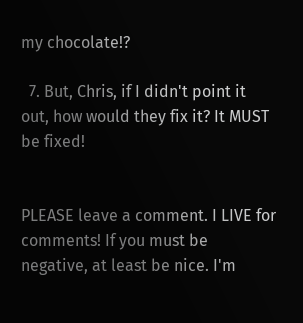my chocolate!?

  7. But, Chris, if I didn't point it out, how would they fix it? It MUST be fixed!


PLEASE leave a comment. I LIVE for comments! If you must be negative, at least be nice. I'm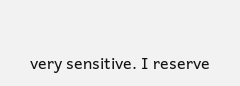very sensitive. I reserve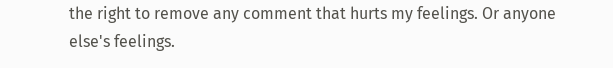the right to remove any comment that hurts my feelings. Or anyone else's feelings.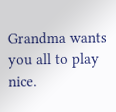Grandma wants you all to play nice.